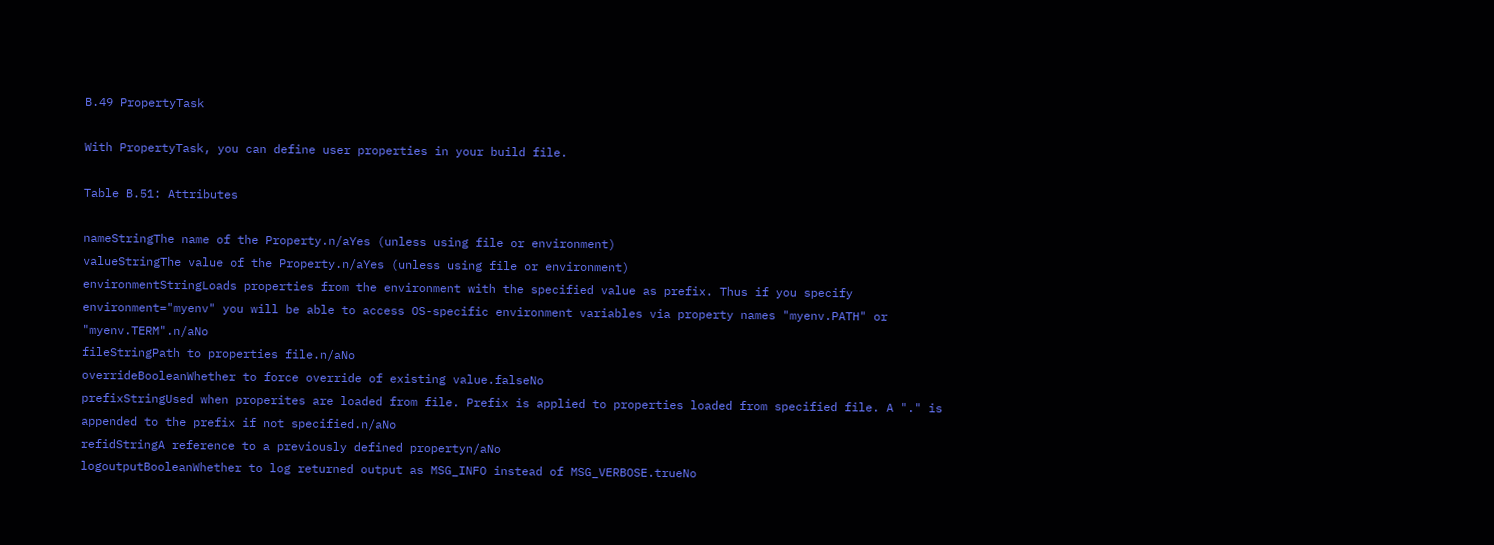B.49 PropertyTask

With PropertyTask, you can define user properties in your build file.

Table B.51: Attributes

nameStringThe name of the Property.n/aYes (unless using file or environment)
valueStringThe value of the Property.n/aYes (unless using file or environment)
environmentStringLoads properties from the environment with the specified value as prefix. Thus if you specify environment="myenv" you will be able to access OS-specific environment variables via property names "myenv.PATH" or "myenv.TERM".n/aNo
fileStringPath to properties file.n/aNo
overrideBooleanWhether to force override of existing value.falseNo
prefixStringUsed when properites are loaded from file. Prefix is applied to properties loaded from specified file. A "." is appended to the prefix if not specified.n/aNo
refidStringA reference to a previously defined propertyn/aNo
logoutputBooleanWhether to log returned output as MSG_INFO instead of MSG_VERBOSE.trueNo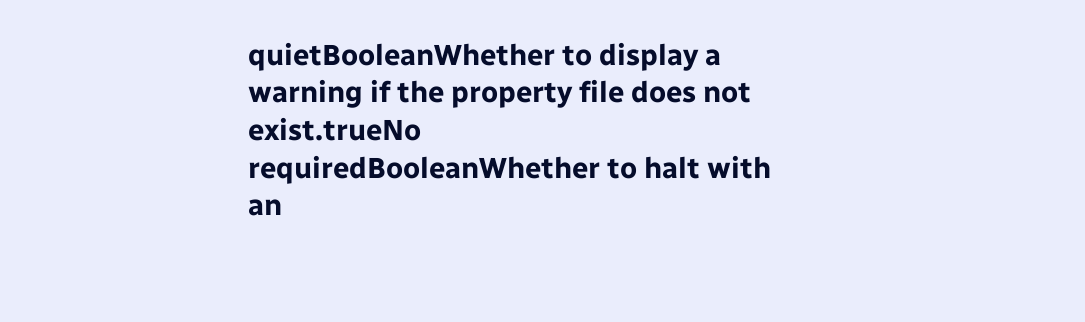quietBooleanWhether to display a warning if the property file does not exist.trueNo
requiredBooleanWhether to halt with an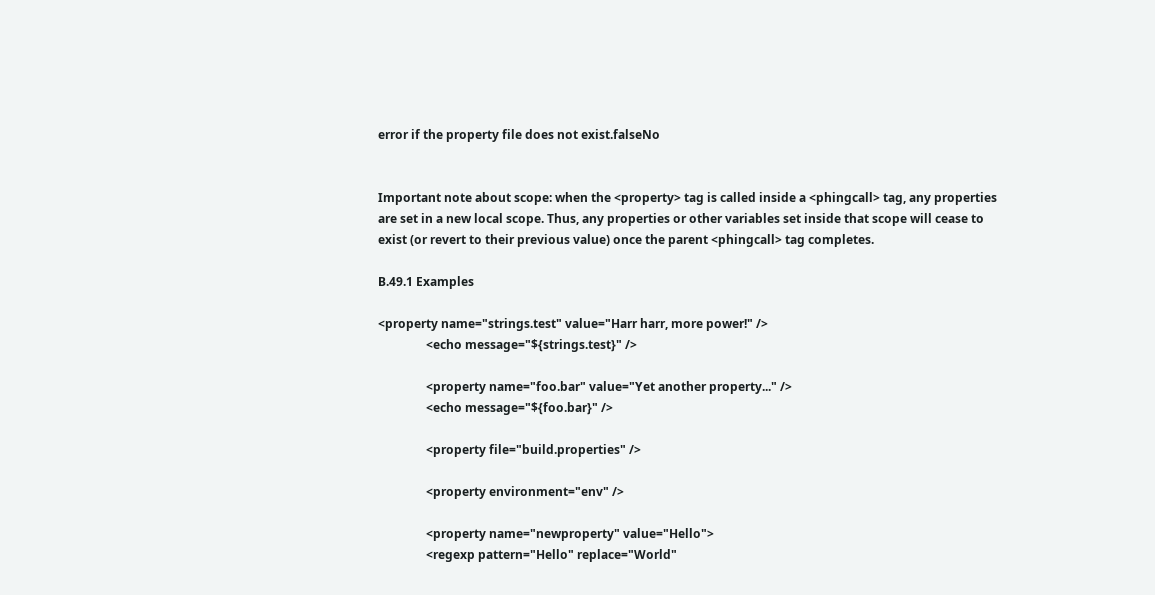error if the property file does not exist.falseNo


Important note about scope: when the <property> tag is called inside a <phingcall> tag, any properties are set in a new local scope. Thus, any properties or other variables set inside that scope will cease to exist (or revert to their previous value) once the parent <phingcall> tag completes.

B.49.1 Examples

<property name="strings.test" value="Harr harr, more power!" />
                <echo message="${strings.test}" />

                <property name="foo.bar" value="Yet another property..." />
                <echo message="${foo.bar}" />

                <property file="build.properties" />

                <property environment="env" />

                <property name="newproperty" value="Hello">
                <regexp pattern="Hello" replace="World"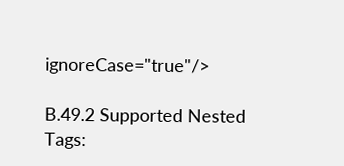ignoreCase="true"/>

B.49.2 Supported Nested Tags: